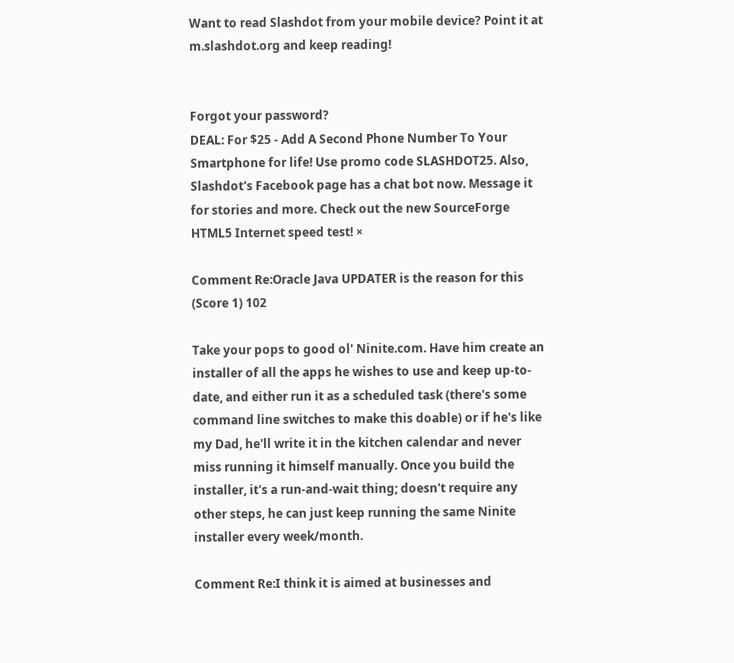Want to read Slashdot from your mobile device? Point it at m.slashdot.org and keep reading!


Forgot your password?
DEAL: For $25 - Add A Second Phone Number To Your Smartphone for life! Use promo code SLASHDOT25. Also, Slashdot's Facebook page has a chat bot now. Message it for stories and more. Check out the new SourceForge HTML5 Internet speed test! ×

Comment Re:Oracle Java UPDATER is the reason for this (Score 1) 102

Take your pops to good ol' Ninite.com. Have him create an installer of all the apps he wishes to use and keep up-to-date, and either run it as a scheduled task (there's some command line switches to make this doable) or if he's like my Dad, he'll write it in the kitchen calendar and never miss running it himself manually. Once you build the installer, it's a run-and-wait thing; doesn't require any other steps, he can just keep running the same Ninite installer every week/month.

Comment Re:I think it is aimed at businesses and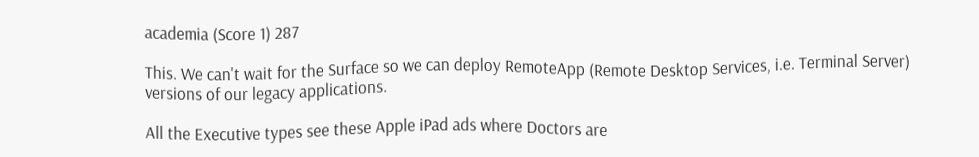academia (Score 1) 287

This. We can't wait for the Surface so we can deploy RemoteApp (Remote Desktop Services, i.e. Terminal Server) versions of our legacy applications.

All the Executive types see these Apple iPad ads where Doctors are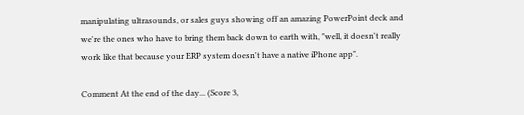manipulating ultrasounds, or sales guys showing off an amazing PowerPoint deck and we're the ones who have to bring them back down to earth with, "well, it doesn't really work like that because your ERP system doesn't have a native iPhone app".

Comment At the end of the day... (Score 3,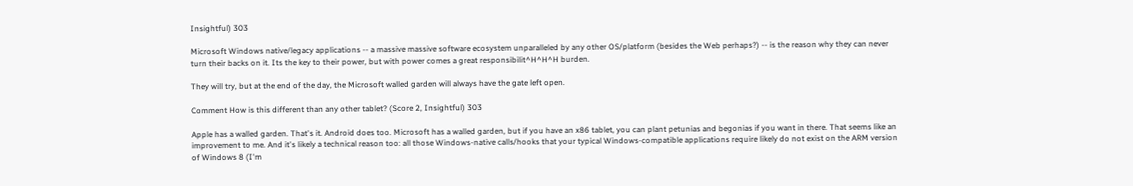Insightful) 303

Microsoft Windows native/legacy applications -- a massive massive software ecosystem unparalleled by any other OS/platform (besides the Web perhaps?) -- is the reason why they can never turn their backs on it. Its the key to their power, but with power comes a great responsibilit^H^H^H burden.

They will try, but at the end of the day, the Microsoft walled garden will always have the gate left open.

Comment How is this different than any other tablet? (Score 2, Insightful) 303

Apple has a walled garden. That's it. Android does too. Microsoft has a walled garden, but if you have an x86 tablet, you can plant petunias and begonias if you want in there. That seems like an improvement to me. And it's likely a technical reason too: all those Windows-native calls/hooks that your typical Windows-compatible applications require likely do not exist on the ARM version of Windows 8 (I'm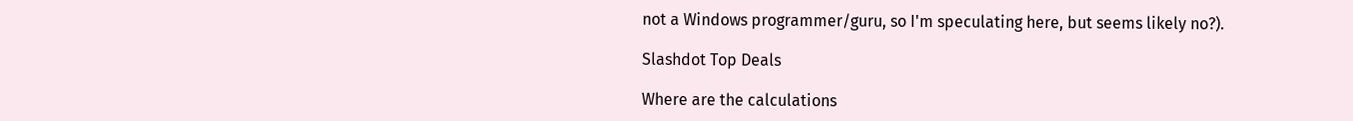not a Windows programmer/guru, so I'm speculating here, but seems likely no?).

Slashdot Top Deals

Where are the calculations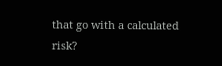that go with a calculated risk?